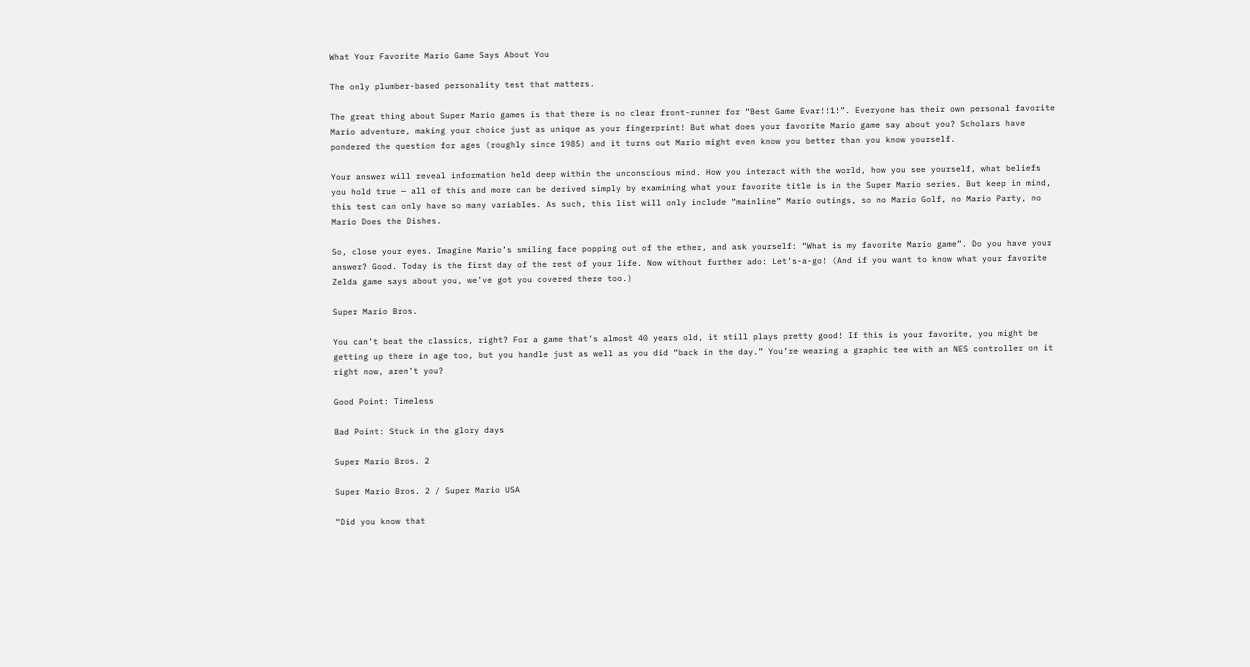What Your Favorite Mario Game Says About You

The only plumber-based personality test that matters.

The great thing about Super Mario games is that there is no clear front-runner for “Best Game Evar!!1!”. Everyone has their own personal favorite Mario adventure, making your choice just as unique as your fingerprint! But what does your favorite Mario game say about you? Scholars have pondered the question for ages (roughly since 1985) and it turns out Mario might even know you better than you know yourself.

Your answer will reveal information held deep within the unconscious mind. How you interact with the world, how you see yourself, what beliefs you hold true — all of this and more can be derived simply by examining what your favorite title is in the Super Mario series. But keep in mind, this test can only have so many variables. As such, this list will only include “mainline” Mario outings, so no Mario Golf, no Mario Party, no Mario Does the Dishes.

So, close your eyes. Imagine Mario’s smiling face popping out of the ether, and ask yourself: “What is my favorite Mario game”. Do you have your answer? Good. Today is the first day of the rest of your life. Now without further ado: Let’s-a-go! (And if you want to know what your favorite Zelda game says about you, we’ve got you covered there too.)

Super Mario Bros.

You can’t beat the classics, right? For a game that’s almost 40 years old, it still plays pretty good! If this is your favorite, you might be getting up there in age too, but you handle just as well as you did “back in the day.” You’re wearing a graphic tee with an NES controller on it right now, aren’t you?

Good Point: Timeless

Bad Point: Stuck in the glory days

Super Mario Bros. 2

Super Mario Bros. 2 / Super Mario USA

“Did you know that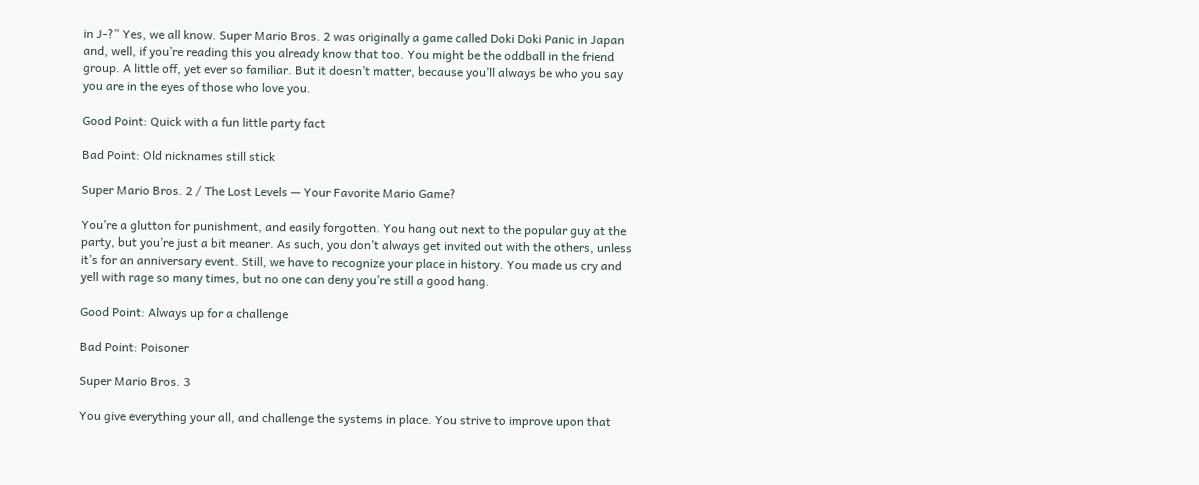in J-?” Yes, we all know. Super Mario Bros. 2 was originally a game called Doki Doki Panic in Japan and, well, if you’re reading this you already know that too. You might be the oddball in the friend group. A little off, yet ever so familiar. But it doesn’t matter, because you’ll always be who you say you are in the eyes of those who love you.

Good Point: Quick with a fun little party fact

Bad Point: Old nicknames still stick

Super Mario Bros. 2 / The Lost Levels — Your Favorite Mario Game?

You’re a glutton for punishment, and easily forgotten. You hang out next to the popular guy at the party, but you’re just a bit meaner. As such, you don’t always get invited out with the others, unless it’s for an anniversary event. Still, we have to recognize your place in history. You made us cry and yell with rage so many times, but no one can deny you’re still a good hang.

Good Point: Always up for a challenge

Bad Point: Poisoner

Super Mario Bros. 3

You give everything your all, and challenge the systems in place. You strive to improve upon that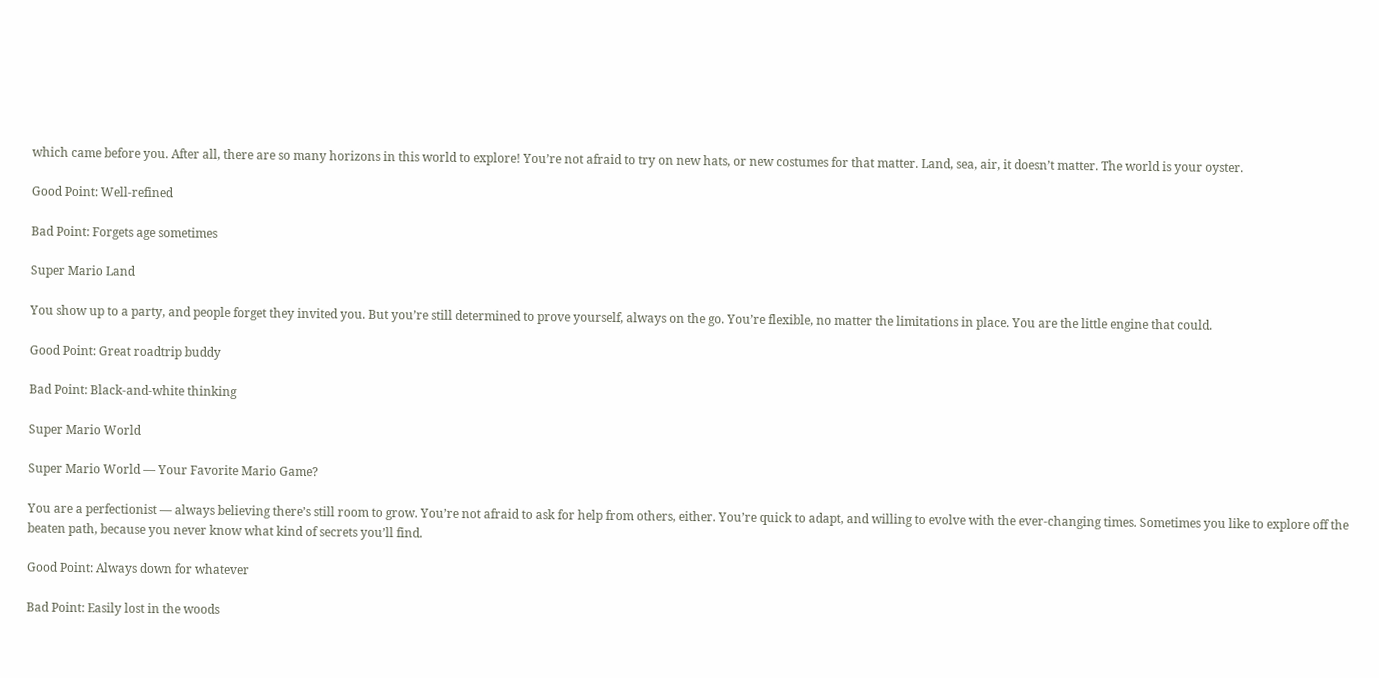which came before you. After all, there are so many horizons in this world to explore! You’re not afraid to try on new hats, or new costumes for that matter. Land, sea, air, it doesn’t matter. The world is your oyster.

Good Point: Well-refined

Bad Point: Forgets age sometimes

Super Mario Land

You show up to a party, and people forget they invited you. But you’re still determined to prove yourself, always on the go. You’re flexible, no matter the limitations in place. You are the little engine that could.

Good Point: Great roadtrip buddy

Bad Point: Black-and-white thinking

Super Mario World

Super Mario World — Your Favorite Mario Game?

You are a perfectionist — always believing there’s still room to grow. You’re not afraid to ask for help from others, either. You’re quick to adapt, and willing to evolve with the ever-changing times. Sometimes you like to explore off the beaten path, because you never know what kind of secrets you’ll find.

Good Point: Always down for whatever

Bad Point: Easily lost in the woods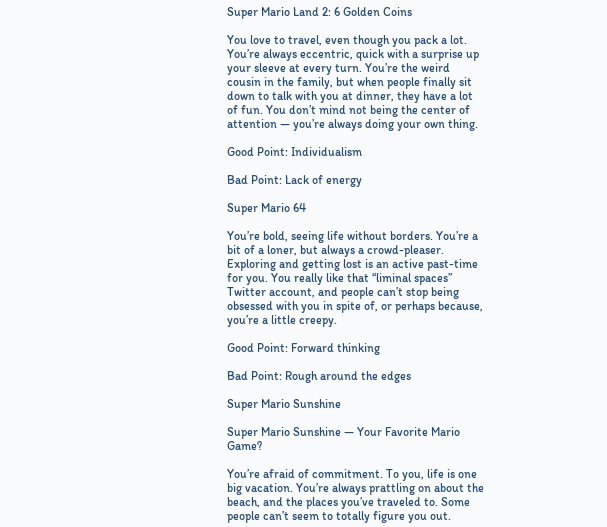Super Mario Land 2: 6 Golden Coins

You love to travel, even though you pack a lot. You’re always eccentric, quick with a surprise up your sleeve at every turn. You’re the weird cousin in the family, but when people finally sit down to talk with you at dinner, they have a lot of fun. You don’t mind not being the center of attention — you’re always doing your own thing.

Good Point: Individualism

Bad Point: Lack of energy

Super Mario 64

You’re bold, seeing life without borders. You’re a bit of a loner, but always a crowd-pleaser. Exploring and getting lost is an active past-time for you. You really like that “liminal spaces” Twitter account, and people can’t stop being obsessed with you in spite of, or perhaps because, you’re a little creepy.

Good Point: Forward thinking

Bad Point: Rough around the edges

Super Mario Sunshine

Super Mario Sunshine — Your Favorite Mario Game?

You’re afraid of commitment. To you, life is one big vacation. You’re always prattling on about the beach, and the places you’ve traveled to. Some people can’t seem to totally figure you out.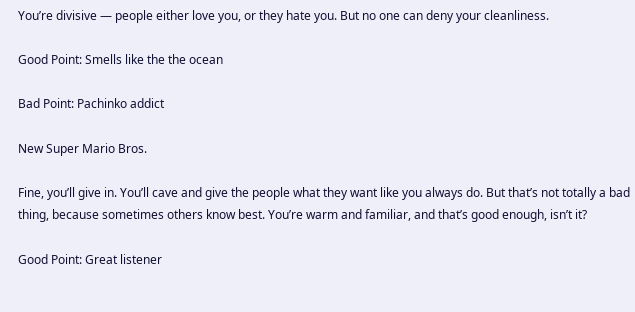You’re divisive — people either love you, or they hate you. But no one can deny your cleanliness.

Good Point: Smells like the the ocean

Bad Point: Pachinko addict

New Super Mario Bros.

Fine, you’ll give in. You’ll cave and give the people what they want like you always do. But that’s not totally a bad thing, because sometimes others know best. You’re warm and familiar, and that’s good enough, isn’t it?

Good Point: Great listener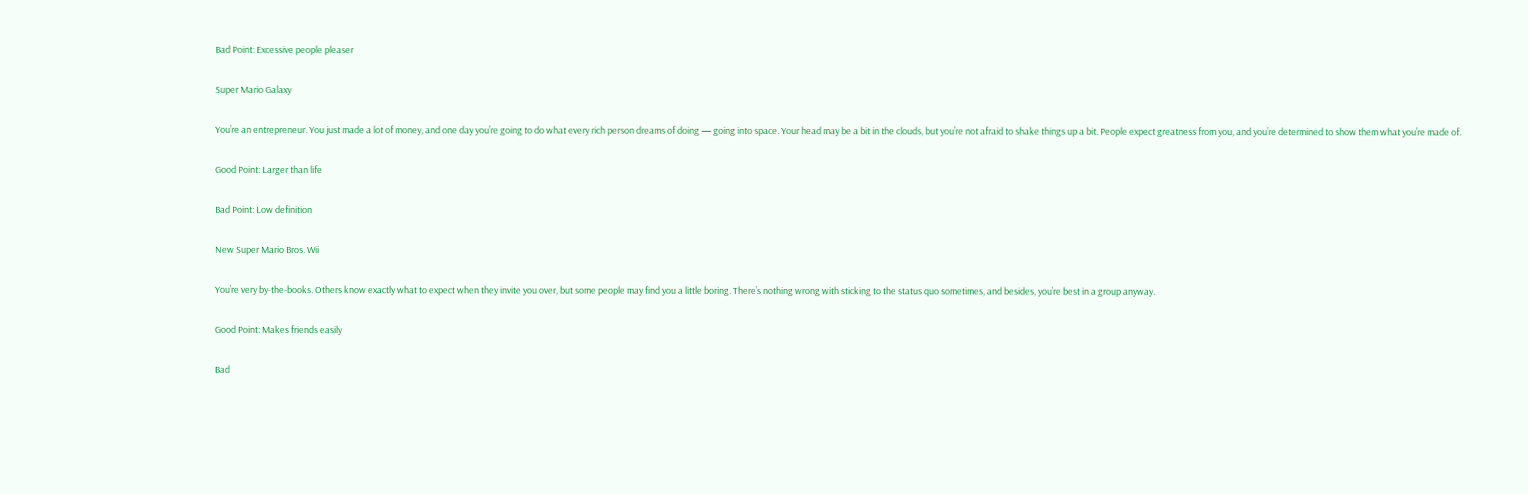Bad Point: Excessive people pleaser

Super Mario Galaxy

You’re an entrepreneur. You just made a lot of money, and one day you’re going to do what every rich person dreams of doing — going into space. Your head may be a bit in the clouds, but you’re not afraid to shake things up a bit. People expect greatness from you, and you’re determined to show them what you’re made of.

Good Point: Larger than life

Bad Point: Low definition

New Super Mario Bros. Wii

You’re very by-the-books. Others know exactly what to expect when they invite you over, but some people may find you a little boring. There’s nothing wrong with sticking to the status quo sometimes, and besides, you’re best in a group anyway.

Good Point: Makes friends easily

Bad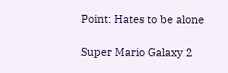Point: Hates to be alone

Super Mario Galaxy 2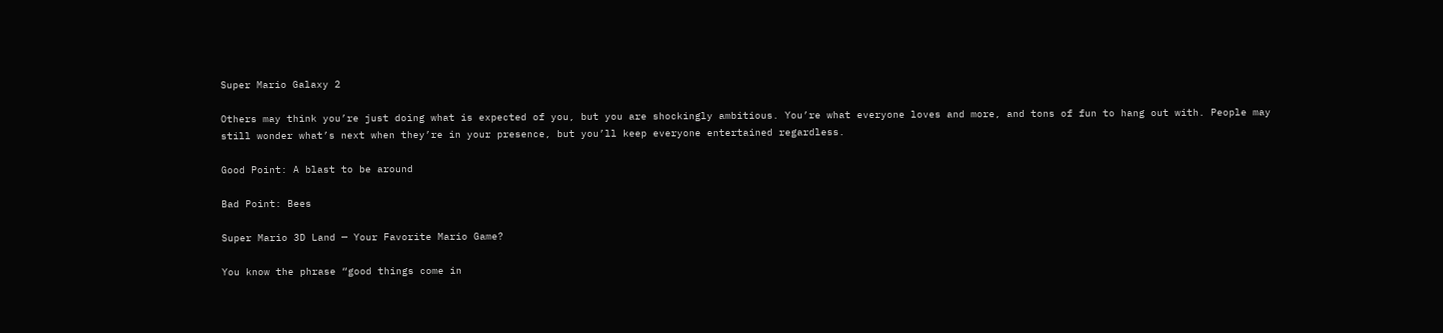Super Mario Galaxy 2

Others may think you’re just doing what is expected of you, but you are shockingly ambitious. You’re what everyone loves and more, and tons of fun to hang out with. People may still wonder what’s next when they’re in your presence, but you’ll keep everyone entertained regardless.

Good Point: A blast to be around

Bad Point: Bees

Super Mario 3D Land — Your Favorite Mario Game?

You know the phrase “good things come in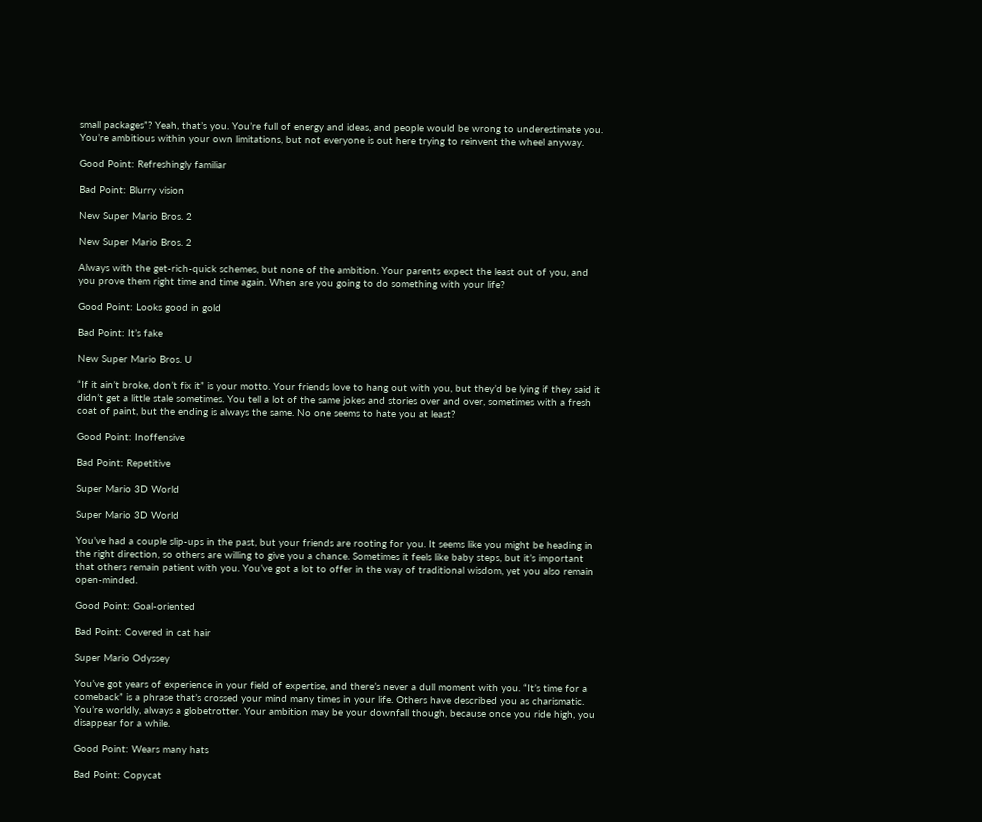small packages”? Yeah, that’s you. You’re full of energy and ideas, and people would be wrong to underestimate you. You’re ambitious within your own limitations, but not everyone is out here trying to reinvent the wheel anyway.

Good Point: Refreshingly familiar

Bad Point: Blurry vision

New Super Mario Bros. 2

New Super Mario Bros. 2

Always with the get-rich-quick schemes, but none of the ambition. Your parents expect the least out of you, and you prove them right time and time again. When are you going to do something with your life?

Good Point: Looks good in gold

Bad Point: It’s fake

New Super Mario Bros. U

“If it ain’t broke, don’t fix it” is your motto. Your friends love to hang out with you, but they’d be lying if they said it didn’t get a little stale sometimes. You tell a lot of the same jokes and stories over and over, sometimes with a fresh coat of paint, but the ending is always the same. No one seems to hate you at least?

Good Point: Inoffensive

Bad Point: Repetitive

Super Mario 3D World

Super Mario 3D World

You’ve had a couple slip-ups in the past, but your friends are rooting for you. It seems like you might be heading in the right direction, so others are willing to give you a chance. Sometimes it feels like baby steps, but it’s important that others remain patient with you. You’ve got a lot to offer in the way of traditional wisdom, yet you also remain open-minded.

Good Point: Goal-oriented

Bad Point: Covered in cat hair

Super Mario Odyssey

You’ve got years of experience in your field of expertise, and there’s never a dull moment with you. “It’s time for a comeback” is a phrase that’s crossed your mind many times in your life. Others have described you as charismatic. You’re worldly, always a globetrotter. Your ambition may be your downfall though, because once you ride high, you disappear for a while.

Good Point: Wears many hats

Bad Point: Copycat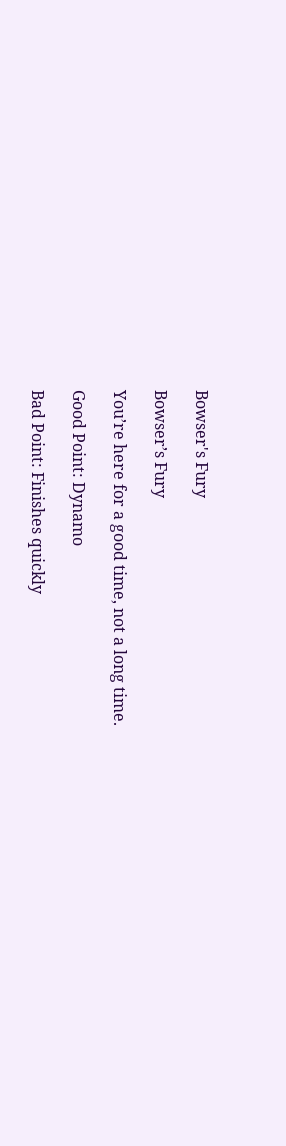Bowser's Fury

Bowser’s Fury

You’re here for a good time, not a long time.

Good Point: Dynamo

Bad Point: Finishes quickly